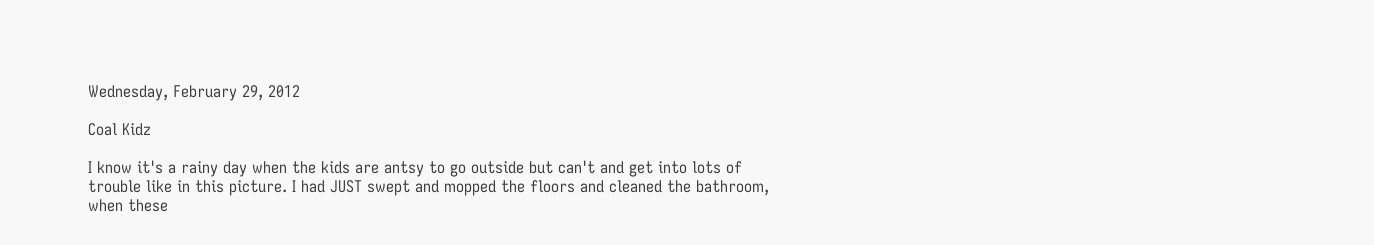Wednesday, February 29, 2012

Coal Kidz

I know it's a rainy day when the kids are antsy to go outside but can't and get into lots of trouble like in this picture. I had JUST swept and mopped the floors and cleaned the bathroom, when these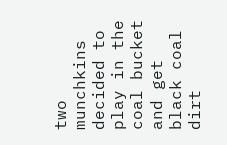two munchkins decided to play in the coal bucket and get black coal dirt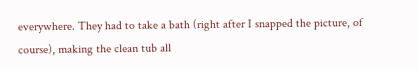everywhere. They had to take a bath (right after I snapped the picture, of course), making the clean tub all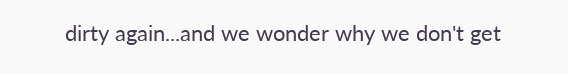dirty again...and we wonder why we don't get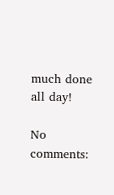much done all day!

No comments: